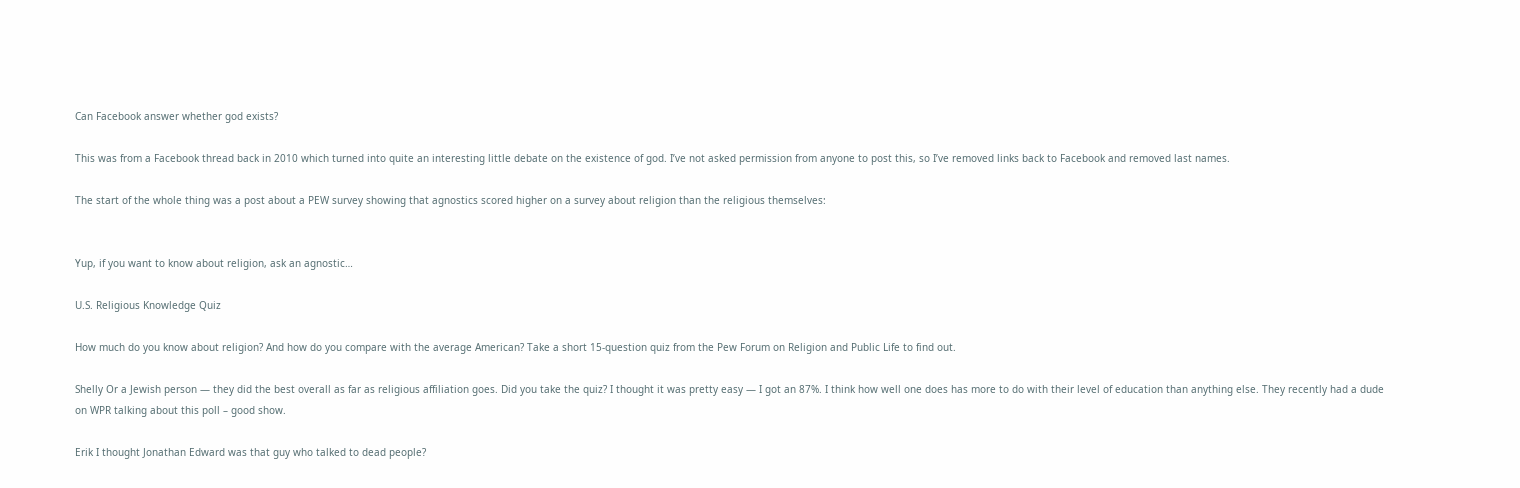Can Facebook answer whether god exists?

This was from a Facebook thread back in 2010 which turned into quite an interesting little debate on the existence of god. I’ve not asked permission from anyone to post this, so I’ve removed links back to Facebook and removed last names.

The start of the whole thing was a post about a PEW survey showing that agnostics scored higher on a survey about religion than the religious themselves:


Yup, if you want to know about religion, ask an agnostic…

U.S. Religious Knowledge Quiz

How much do you know about religion? And how do you compare with the average American? Take a short 15-question quiz from the Pew Forum on Religion and Public Life to find out.

Shelly Or a Jewish person — they did the best overall as far as religious affiliation goes. Did you take the quiz? I thought it was pretty easy — I got an 87%. I think how well one does has more to do with their level of education than anything else. They recently had a dude on WPR talking about this poll – good show.

Erik I thought Jonathan Edward was that guy who talked to dead people?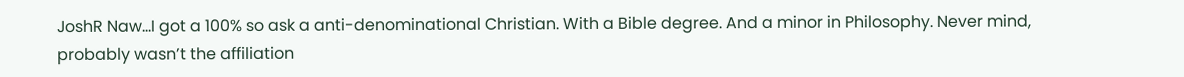JoshR Naw…I got a 100% so ask a anti-denominational Christian. With a Bible degree. And a minor in Philosophy. Never mind, probably wasn’t the affiliation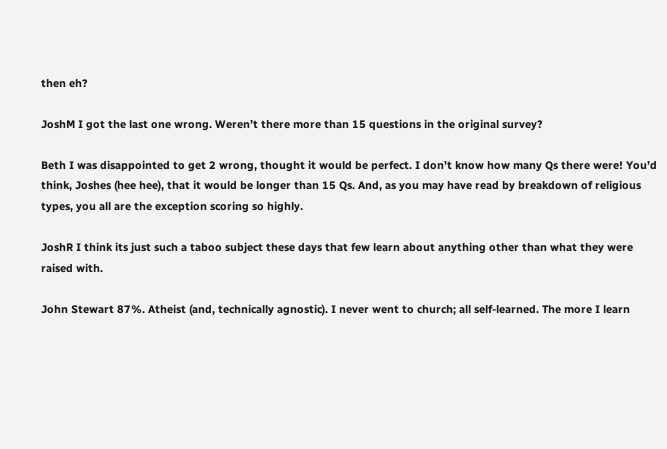then eh?

JoshM I got the last one wrong. Weren’t there more than 15 questions in the original survey?

Beth I was disappointed to get 2 wrong, thought it would be perfect. I don’t know how many Qs there were! You’d think, Joshes (hee hee), that it would be longer than 15 Qs. And, as you may have read by breakdown of religious types, you all are the exception scoring so highly.

JoshR I think its just such a taboo subject these days that few learn about anything other than what they were raised with.

John Stewart 87%. Atheist (and, technically agnostic). I never went to church; all self-learned. The more I learn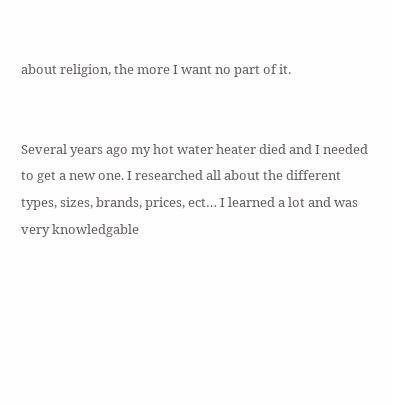about religion, the more I want no part of it.


Several years ago my hot water heater died and I needed to get a new one. I researched all about the different types, sizes, brands, prices, ect… I learned a lot and was very knowledgable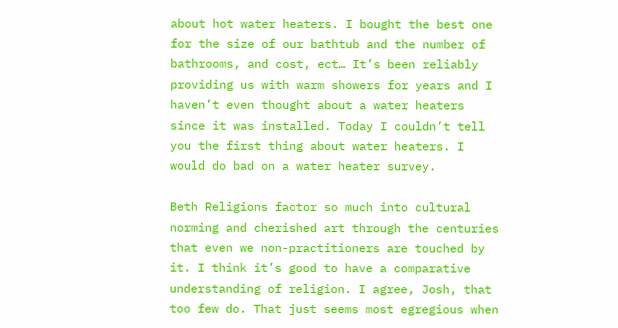about hot water heaters. I bought the best one for the size of our bathtub and the number of bathrooms, and cost, ect… It’s been reliably providing us with warm showers for years and I haven’t even thought about a water heaters since it was installed. Today I couldn’t tell you the first thing about water heaters. I would do bad on a water heater survey.

Beth Religions factor so much into cultural norming and cherished art through the centuries that even we non-practitioners are touched by it. I think it’s good to have a comparative understanding of religion. I agree, Josh, that too few do. That just seems most egregious when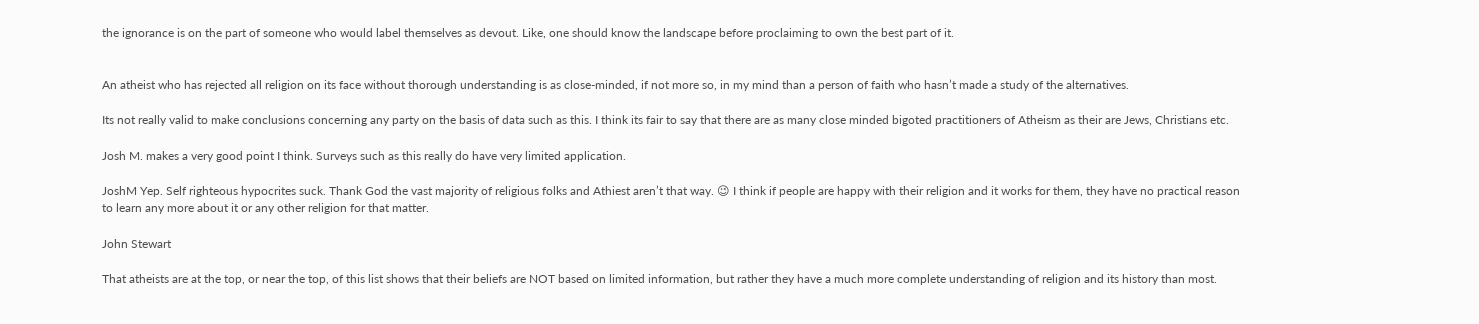the ignorance is on the part of someone who would label themselves as devout. Like, one should know the landscape before proclaiming to own the best part of it.


An atheist who has rejected all religion on its face without thorough understanding is as close-minded, if not more so, in my mind than a person of faith who hasn’t made a study of the alternatives.

Its not really valid to make conclusions concerning any party on the basis of data such as this. I think its fair to say that there are as many close minded bigoted practitioners of Atheism as their are Jews, Christians etc.

Josh M. makes a very good point I think. Surveys such as this really do have very limited application.

JoshM Yep. Self righteous hypocrites suck. Thank God the vast majority of religious folks and Athiest aren’t that way. 😉 I think if people are happy with their religion and it works for them, they have no practical reason to learn any more about it or any other religion for that matter.

John Stewart

That atheists are at the top, or near the top, of this list shows that their beliefs are NOT based on limited information, but rather they have a much more complete understanding of religion and its history than most.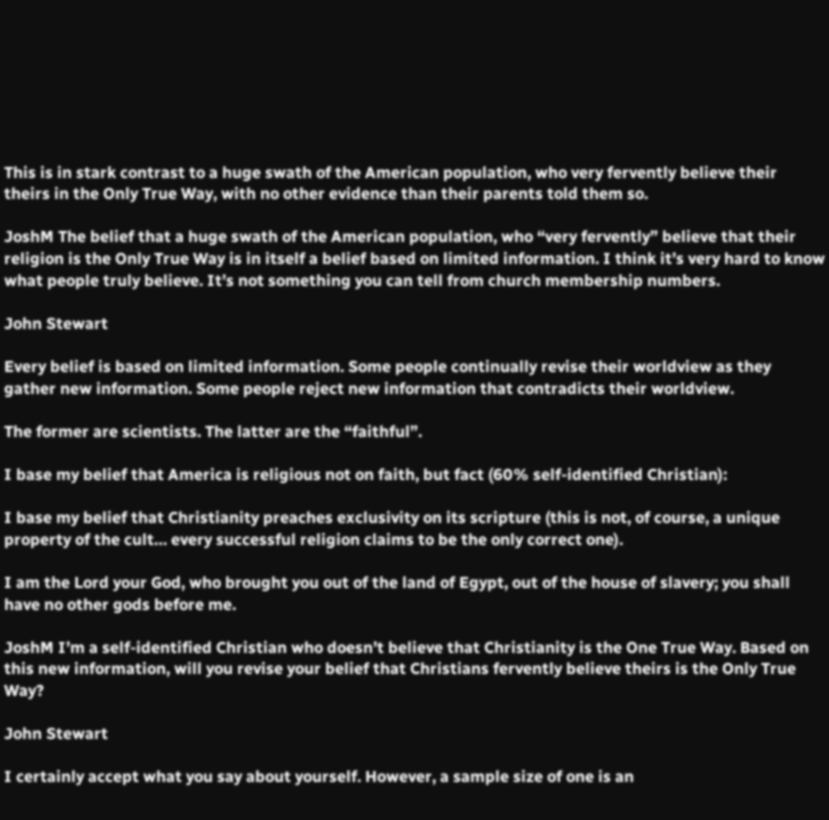This is in stark contrast to a huge swath of the American population, who very fervently believe their theirs in the Only True Way, with no other evidence than their parents told them so.

JoshM The belief that a huge swath of the American population, who “very fervently” believe that their religion is the Only True Way is in itself a belief based on limited information. I think it’s very hard to know what people truly believe. It’s not something you can tell from church membership numbers.

John Stewart

Every belief is based on limited information. Some people continually revise their worldview as they gather new information. Some people reject new information that contradicts their worldview.

The former are scientists. The latter are the “faithful”.

I base my belief that America is religious not on faith, but fact (60% self-identified Christian):

I base my belief that Christianity preaches exclusivity on its scripture (this is not, of course, a unique property of the cult… every successful religion claims to be the only correct one).

I am the Lord your God, who brought you out of the land of Egypt, out of the house of slavery; you shall have no other gods before me.

JoshM I’m a self-identified Christian who doesn’t believe that Christianity is the One True Way. Based on this new information, will you revise your belief that Christians fervently believe theirs is the Only True Way?

John Stewart

I certainly accept what you say about yourself. However, a sample size of one is an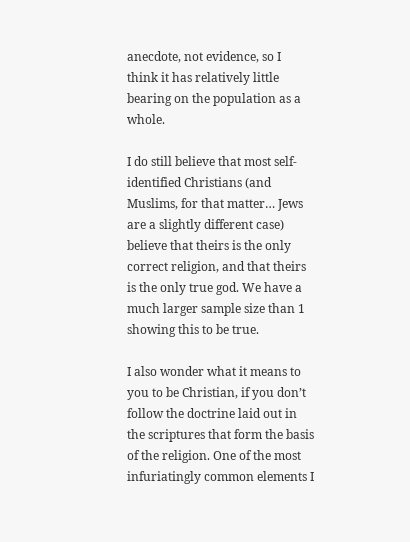anecdote, not evidence, so I think it has relatively little bearing on the population as a whole.

I do still believe that most self-identified Christians (and Muslims, for that matter… Jews are a slightly different case) believe that theirs is the only correct religion, and that theirs is the only true god. We have a much larger sample size than 1 showing this to be true.

I also wonder what it means to you to be Christian, if you don’t follow the doctrine laid out in the scriptures that form the basis of the religion. One of the most infuriatingly common elements I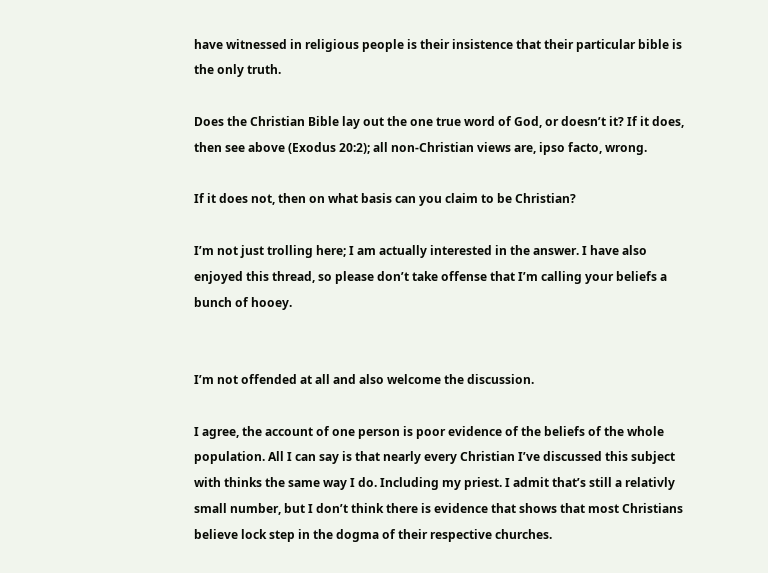have witnessed in religious people is their insistence that their particular bible is the only truth.

Does the Christian Bible lay out the one true word of God, or doesn’t it? If it does, then see above (Exodus 20:2); all non-Christian views are, ipso facto, wrong.

If it does not, then on what basis can you claim to be Christian?

I’m not just trolling here; I am actually interested in the answer. I have also enjoyed this thread, so please don’t take offense that I’m calling your beliefs a bunch of hooey.


I’m not offended at all and also welcome the discussion.

I agree, the account of one person is poor evidence of the beliefs of the whole population. All I can say is that nearly every Christian I’ve discussed this subject with thinks the same way I do. Including my priest. I admit that’s still a relativly small number, but I don’t think there is evidence that shows that most Christians believe lock step in the dogma of their respective churches.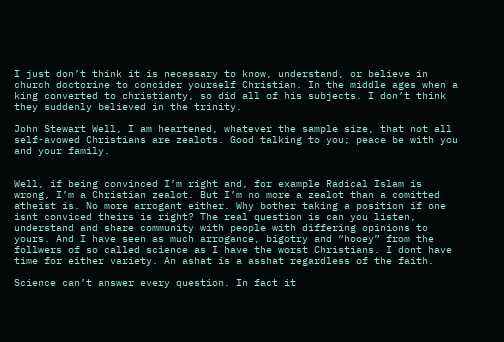I just don’t think it is necessary to know, understand, or believe in church doctorine to concider yourself Christian. In the middle ages when a king converted to christianty, so did all of his subjects. I don’t think they suddenly believed in the trinity.

John Stewart Well, I am heartened, whatever the sample size, that not all self-avowed Christians are zealots. Good talking to you; peace be with you and your family.


Well, if being convinced I’m right and, for example Radical Islam is wrong, I’m a Christian zealot. But I’m no more a zealot than a comitted atheist is. No more arrogant either. Why bother taking a position if one isnt conviced theirs is right? The real question is can you listen, understand and share community with people with differing opinions to yours. And I have seen as much arrogance, bigotry and “hooey” from the follwers of so called science as I have the worst Christians. I dont have time for either variety. An ashat is a asshat regardless of the faith.

Science can’t answer every question. In fact it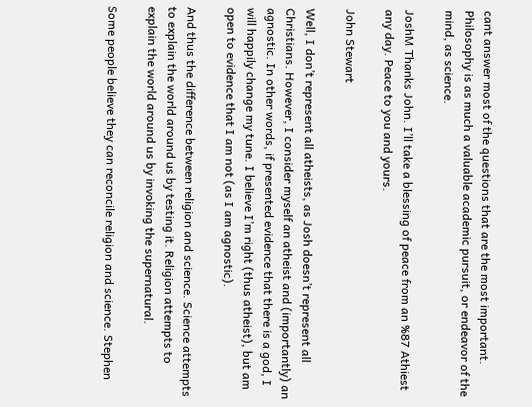cant answer most of the questions that are the most important. Philosophy is as much a valuable academic pursuit, or endeavor of the mind, as science.

JoshM Thanks John. I’ll take a blessing of peace from an %87 Athiest any day. Peace to you and yours.

John Stewart

Well, I don’t represent all atheists, as Josh doesn’t represent all Christians. However, I consider myself an atheist and (importantly) an agnostic. In other words, if presented evidence that there is a god, I will happily change my tune. I believe I’m right (thus atheist), but am open to evidence that I am not (as I am agnostic).

And thus the difference between religion and science. Science attempts to explain the world around us by testing it. Religion attempts to explain the world around us by invoking the supernatural.

Some people believe they can reconcile religion and science. Stephen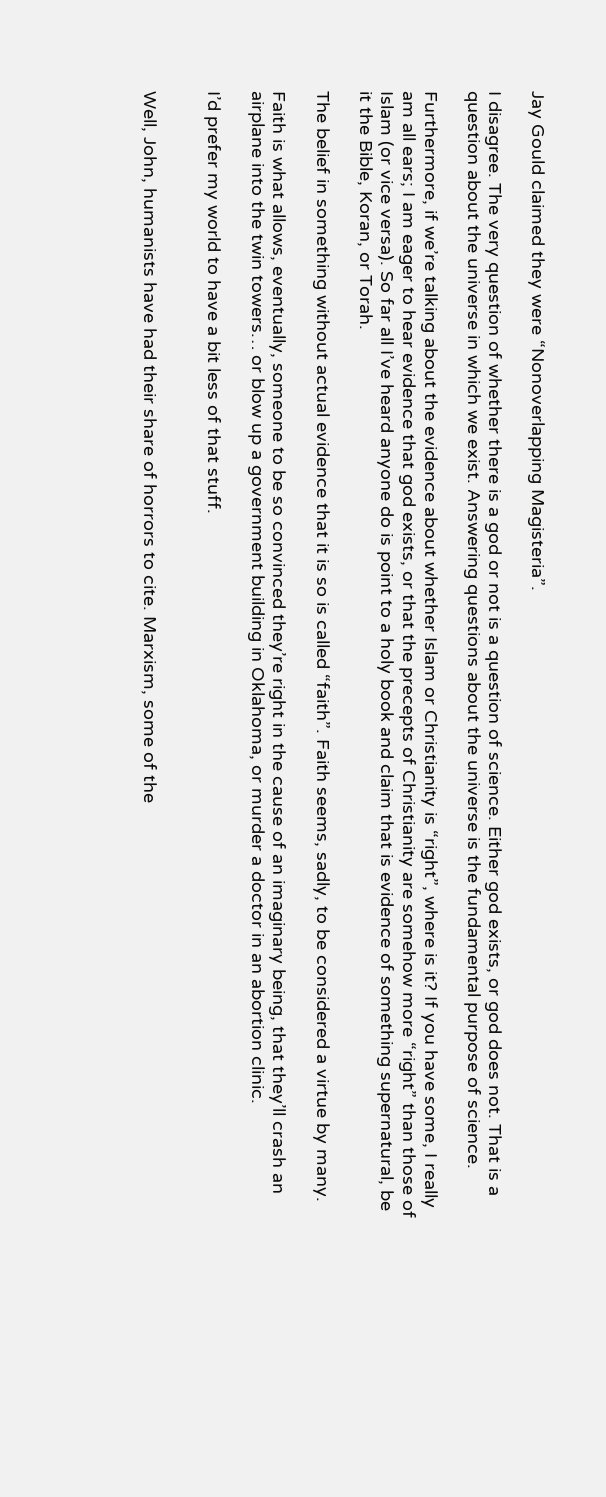Jay Gould claimed they were “Nonoverlapping Magisteria”.

I disagree. The very question of whether there is a god or not is a question of science. Either god exists, or god does not. That is a question about the universe in which we exist. Answering questions about the universe is the fundamental purpose of science.

Furthermore, if we’re talking about the evidence about whether Islam or Christianity is “right”, where is it? If you have some, I really am all ears; I am eager to hear evidence that god exists, or that the precepts of Christianity are somehow more “right” than those of Islam (or vice versa). So far all I’ve heard anyone do is point to a holy book and claim that is evidence of something supernatural, be it the Bible, Koran, or Torah.

The belief in something without actual evidence that it is so is called “faith”. Faith seems, sadly, to be considered a virtue by many.

Faith is what allows, eventually, someone to be so convinced they’re right in the cause of an imaginary being, that they’ll crash an airplane into the twin towers… or blow up a government building in Oklahoma, or murder a doctor in an abortion clinic.

I’d prefer my world to have a bit less of that stuff.


Well, John, humanists have had their share of horrors to cite. Marxism, some of the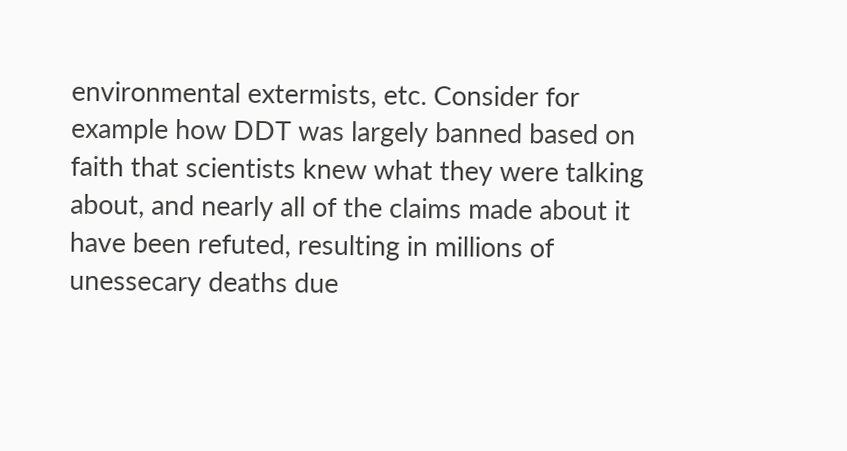environmental extermists, etc. Consider for example how DDT was largely banned based on faith that scientists knew what they were talking about, and nearly all of the claims made about it have been refuted, resulting in millions of unessecary deaths due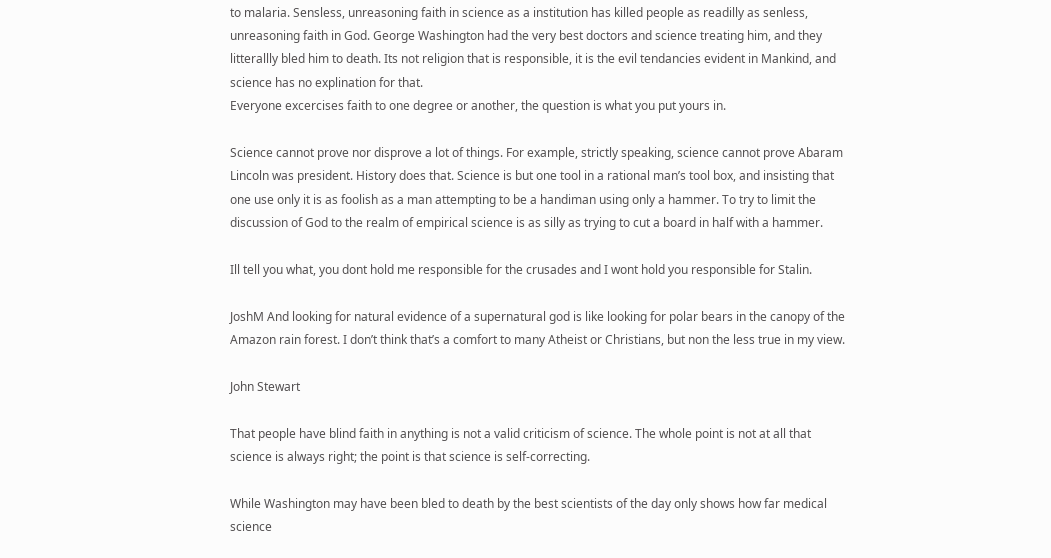to malaria. Sensless, unreasoning faith in science as a institution has killed people as readilly as senless, unreasoning faith in God. George Washington had the very best doctors and science treating him, and they litterallly bled him to death. Its not religion that is responsible, it is the evil tendancies evident in Mankind, and science has no explination for that.
Everyone excercises faith to one degree or another, the question is what you put yours in.

Science cannot prove nor disprove a lot of things. For example, strictly speaking, science cannot prove Abaram Lincoln was president. History does that. Science is but one tool in a rational man’s tool box, and insisting that one use only it is as foolish as a man attempting to be a handiman using only a hammer. To try to limit the discussion of God to the realm of empirical science is as silly as trying to cut a board in half with a hammer.

Ill tell you what, you dont hold me responsible for the crusades and I wont hold you responsible for Stalin.

JoshM And looking for natural evidence of a supernatural god is like looking for polar bears in the canopy of the Amazon rain forest. I don’t think that’s a comfort to many Atheist or Christians, but non the less true in my view.

John Stewart

That people have blind faith in anything is not a valid criticism of science. The whole point is not at all that science is always right; the point is that science is self-correcting.

While Washington may have been bled to death by the best scientists of the day only shows how far medical science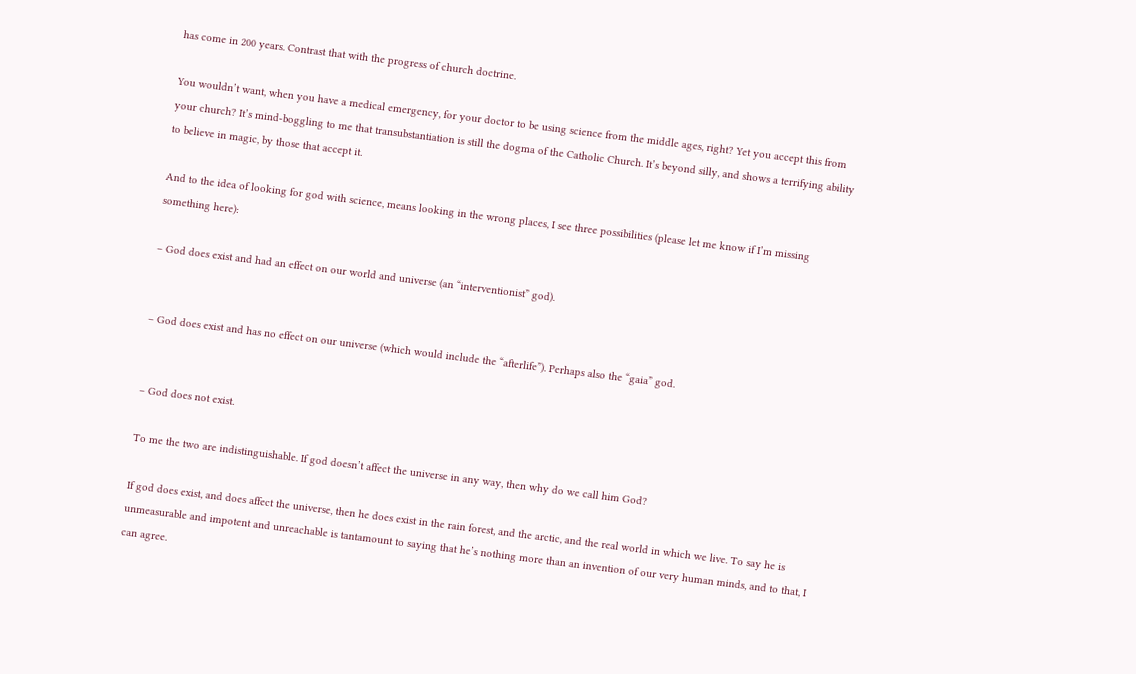has come in 200 years. Contrast that with the progress of church doctrine.

You wouldn’t want, when you have a medical emergency, for your doctor to be using science from the middle ages, right? Yet you accept this from your church? It’s mind-boggling to me that transubstantiation is still the dogma of the Catholic Church. It’s beyond silly, and shows a terrifying ability to believe in magic, by those that accept it.

And to the idea of looking for god with science, means looking in the wrong places, I see three possibilities (please let me know if I’m missing something here):

– God does exist and had an effect on our world and universe (an “interventionist” god).


– God does exist and has no effect on our universe (which would include the “afterlife”). Perhaps also the “gaia” god.


– God does not exist.

To me the two are indistinguishable. If god doesn’t affect the universe in any way, then why do we call him God?

If god does exist, and does affect the universe, then he does exist in the rain forest, and the arctic, and the real world in which we live. To say he is unmeasurable and impotent and unreachable is tantamount to saying that he’s nothing more than an invention of our very human minds, and to that, I can agree.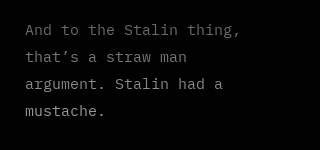And to the Stalin thing, that’s a straw man argument. Stalin had a mustache.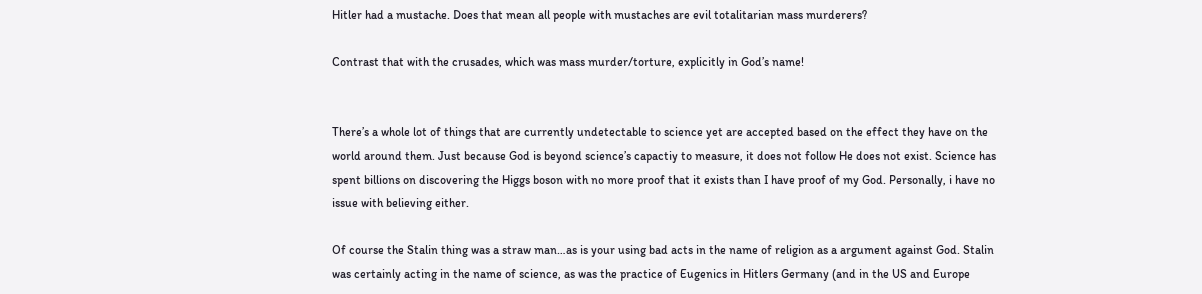Hitler had a mustache. Does that mean all people with mustaches are evil totalitarian mass murderers?

Contrast that with the crusades, which was mass murder/torture, explicitly in God’s name!


There’s a whole lot of things that are currently undetectable to science yet are accepted based on the effect they have on the world around them. Just because God is beyond science’s capactiy to measure, it does not follow He does not exist. Science has spent billions on discovering the Higgs boson with no more proof that it exists than I have proof of my God. Personally, i have no issue with believing either.

Of course the Stalin thing was a straw man…as is your using bad acts in the name of religion as a argument against God. Stalin was certainly acting in the name of science, as was the practice of Eugenics in Hitlers Germany (and in the US and Europe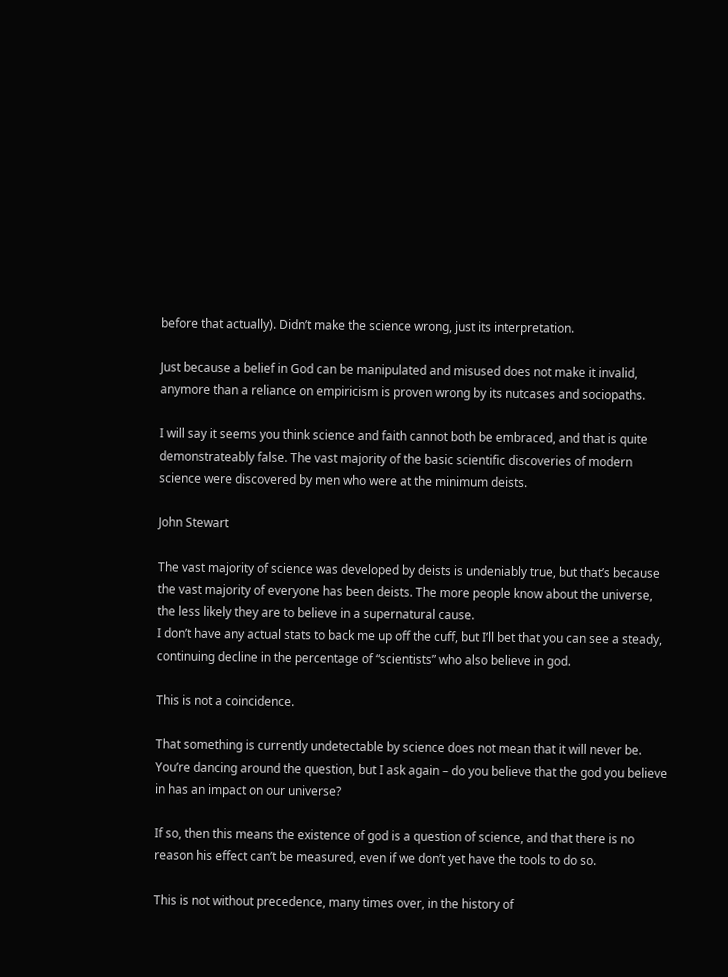before that actually). Didn’t make the science wrong, just its interpretation.

Just because a belief in God can be manipulated and misused does not make it invalid, anymore than a reliance on empiricism is proven wrong by its nutcases and sociopaths.

I will say it seems you think science and faith cannot both be embraced, and that is quite demonstrateably false. The vast majority of the basic scientific discoveries of modern science were discovered by men who were at the minimum deists.

John Stewart

The vast majority of science was developed by deists is undeniably true, but that’s because the vast majority of everyone has been deists. The more people know about the universe, the less likely they are to believe in a supernatural cause.
I don’t have any actual stats to back me up off the cuff, but I’ll bet that you can see a steady, continuing decline in the percentage of “scientists” who also believe in god.

This is not a coincidence.

That something is currently undetectable by science does not mean that it will never be. You’re dancing around the question, but I ask again – do you believe that the god you believe in has an impact on our universe?

If so, then this means the existence of god is a question of science, and that there is no reason his effect can’t be measured, even if we don’t yet have the tools to do so.

This is not without precedence, many times over, in the history of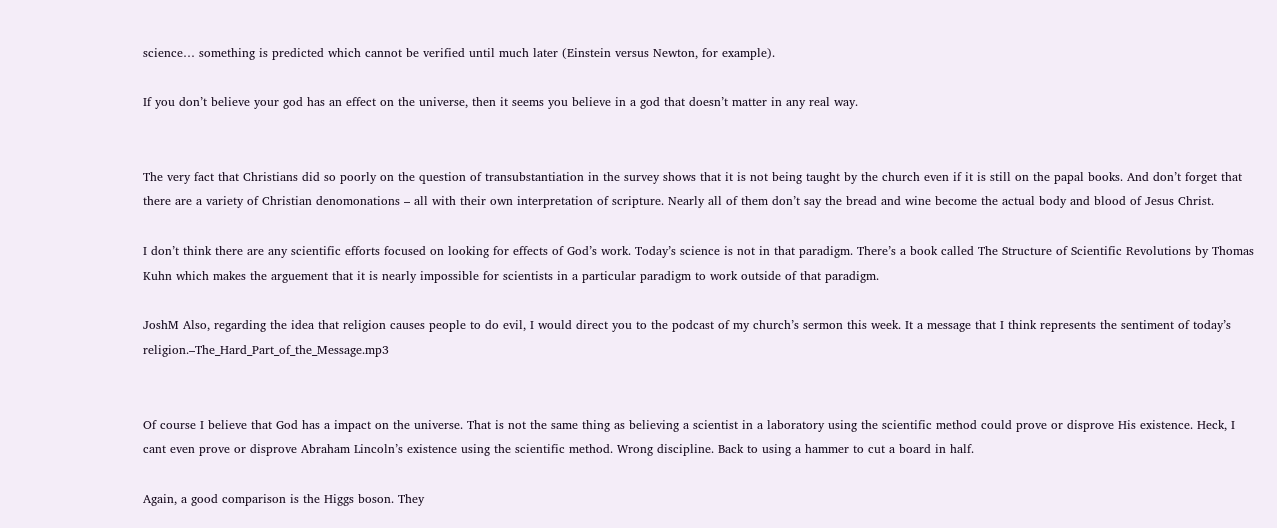science… something is predicted which cannot be verified until much later (Einstein versus Newton, for example).

If you don’t believe your god has an effect on the universe, then it seems you believe in a god that doesn’t matter in any real way.


The very fact that Christians did so poorly on the question of transubstantiation in the survey shows that it is not being taught by the church even if it is still on the papal books. And don’t forget that there are a variety of Christian denomonations – all with their own interpretation of scripture. Nearly all of them don’t say the bread and wine become the actual body and blood of Jesus Christ.

I don’t think there are any scientific efforts focused on looking for effects of God’s work. Today’s science is not in that paradigm. There’s a book called The Structure of Scientific Revolutions by Thomas Kuhn which makes the arguement that it is nearly impossible for scientists in a particular paradigm to work outside of that paradigm.

JoshM Also, regarding the idea that religion causes people to do evil, I would direct you to the podcast of my church’s sermon this week. It a message that I think represents the sentiment of today’s religion.–The_Hard_Part_of_the_Message.mp3


Of course I believe that God has a impact on the universe. That is not the same thing as believing a scientist in a laboratory using the scientific method could prove or disprove His existence. Heck, I cant even prove or disprove Abraham Lincoln’s existence using the scientific method. Wrong discipline. Back to using a hammer to cut a board in half.

Again, a good comparison is the Higgs boson. They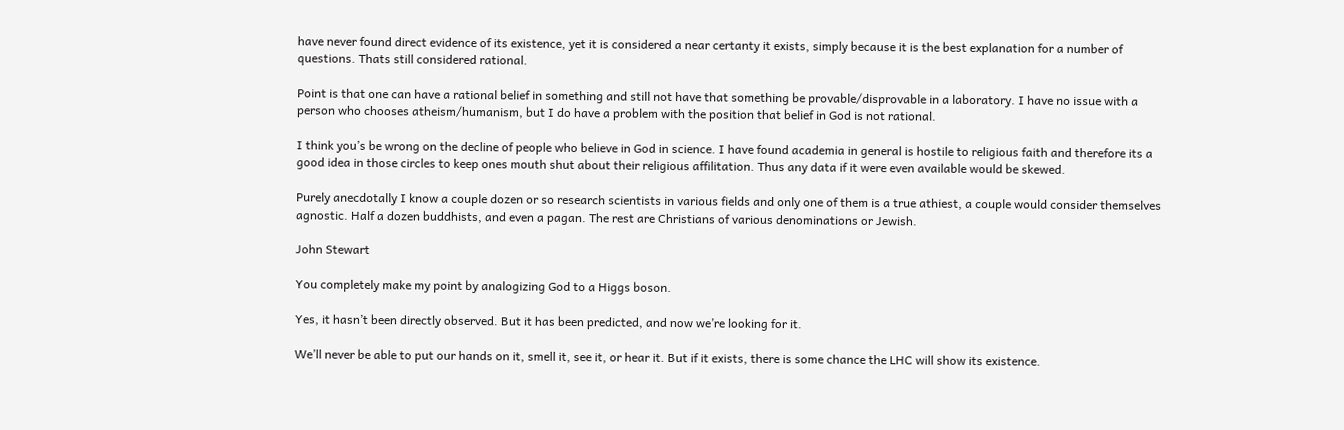have never found direct evidence of its existence, yet it is considered a near certanty it exists, simply because it is the best explanation for a number of questions. Thats still considered rational.

Point is that one can have a rational belief in something and still not have that something be provable/disprovable in a laboratory. I have no issue with a person who chooses atheism/humanism, but I do have a problem with the position that belief in God is not rational.

I think you’s be wrong on the decline of people who believe in God in science. I have found academia in general is hostile to religious faith and therefore its a good idea in those circles to keep ones mouth shut about their religious affilitation. Thus any data if it were even available would be skewed.

Purely anecdotally I know a couple dozen or so research scientists in various fields and only one of them is a true athiest, a couple would consider themselves agnostic. Half a dozen buddhists, and even a pagan. The rest are Christians of various denominations or Jewish.

John Stewart

You completely make my point by analogizing God to a Higgs boson.

Yes, it hasn’t been directly observed. But it has been predicted, and now we’re looking for it.

We’ll never be able to put our hands on it, smell it, see it, or hear it. But if it exists, there is some chance the LHC will show its existence.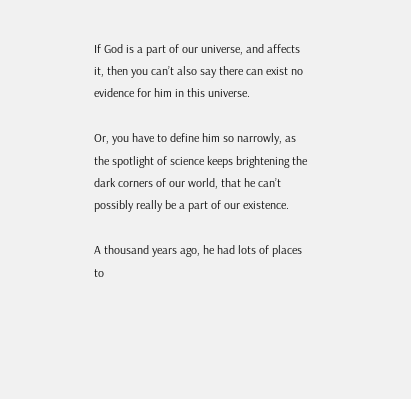If God is a part of our universe, and affects it, then you can’t also say there can exist no evidence for him in this universe.

Or, you have to define him so narrowly, as the spotlight of science keeps brightening the dark corners of our world, that he can’t possibly really be a part of our existence.

A thousand years ago, he had lots of places to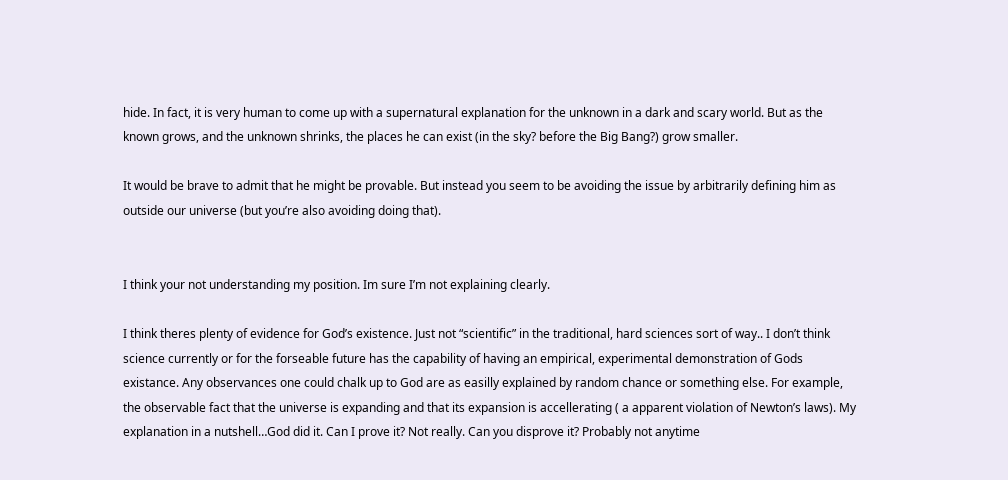hide. In fact, it is very human to come up with a supernatural explanation for the unknown in a dark and scary world. But as the known grows, and the unknown shrinks, the places he can exist (in the sky? before the Big Bang?) grow smaller.

It would be brave to admit that he might be provable. But instead you seem to be avoiding the issue by arbitrarily defining him as outside our universe (but you’re also avoiding doing that).


I think your not understanding my position. Im sure I’m not explaining clearly.

I think theres plenty of evidence for God’s existence. Just not “scientific” in the traditional, hard sciences sort of way.. I don’t think science currently or for the forseable future has the capability of having an empirical, experimental demonstration of Gods existance. Any observances one could chalk up to God are as easilly explained by random chance or something else. For example, the observable fact that the universe is expanding and that its expansion is accellerating ( a apparent violation of Newton’s laws). My explanation in a nutshell…God did it. Can I prove it? Not really. Can you disprove it? Probably not anytime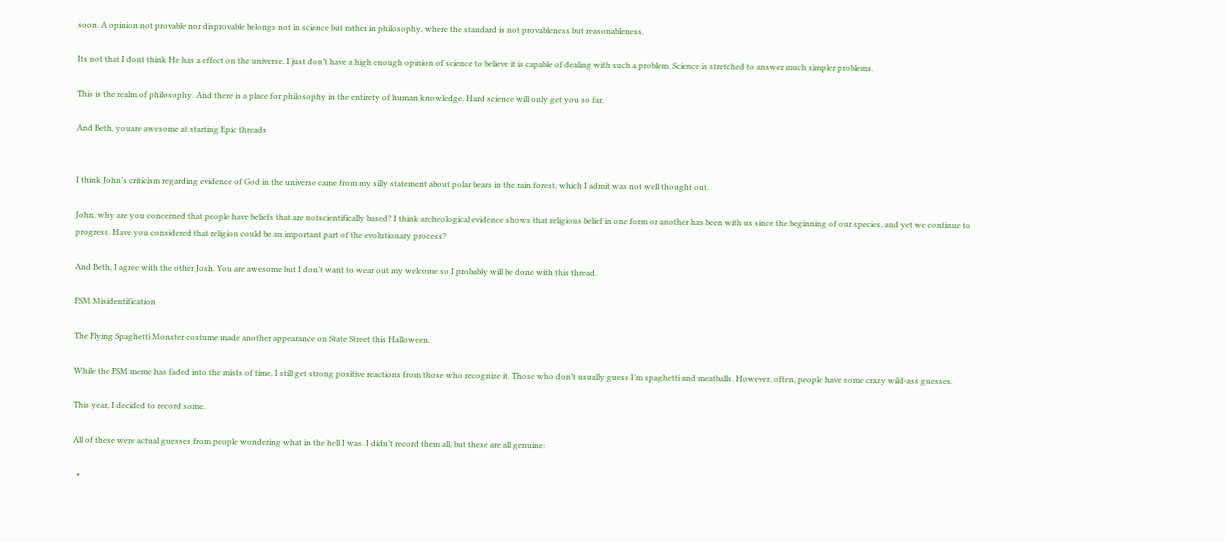soon. A opinion not provable nor disprovable belongs not in science but rather in philosophy, where the standard is not provableness but reasonableness.

Its not that I dont think He has a effect on the universe. I just don’t have a high enough opinion of science to believe it is capable of dealing with such a problem. Science is stretched to answer much simpler problems.

This is the realm of philosophy. And there is a place for philosophy in the entirety of human knowledge. Hard science will only get you so far.

And Beth, youare awesome at starting Epic threads


I think John’s criticism regarding evidence of God in the universe came from my silly statement about polar bears in the rain forest, which I admit was not well thought out.

John, why are you concerned that people have beliefs that are notscientifically based? I think archeological evidence shows that religious belief in one form or another has been with us since the beginning of our species, and yet we continue to progress. Have you considered that religion could be an important part of the evolutionary process?

And Beth, I agree with the other Josh. You are awesome but I don’t want to wear out my welcome so I probably will be done with this thread.

FSM Misidentification

The Flying Spaghetti Monster costume made another appearance on State Street this Halloween.

While the FSM meme has faded into the mists of time, I still get strong positive reactions from those who recognize it. Those who don’t usually guess I’m spaghetti and meatballs. However, often, people have some crazy wild-ass guesses.

This year, I decided to record some.

All of these were actual guesses from people wondering what in the hell I was. I didn’t record them all, but these are all genuine:

  •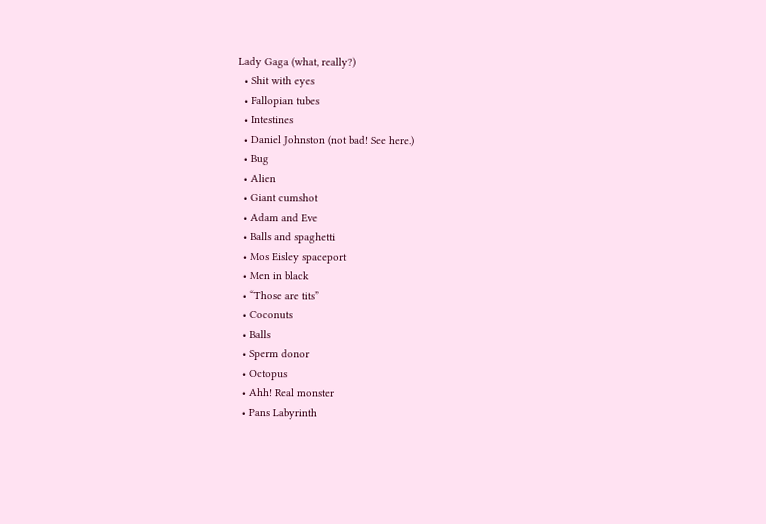Lady Gaga (what, really?)
  • Shit with eyes
  • Fallopian tubes
  • Intestines
  • Daniel Johnston (not bad! See here.)
  • Bug
  • Alien
  • Giant cumshot
  • Adam and Eve
  • Balls and spaghetti
  • Mos Eisley spaceport
  • Men in black
  • “Those are tits”
  • Coconuts
  • Balls
  • Sperm donor
  • Octopus
  • Ahh! Real monster
  • Pans Labyrinth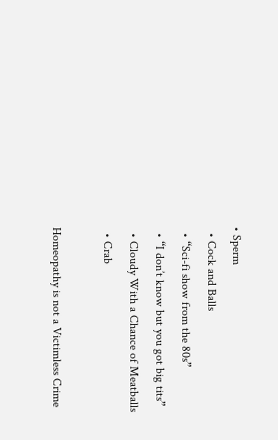• Sperm
  • Cock and Balls
  • “Sci-fi show from the 80s”
  • “I don’t know but you got big tits”
  • Cloudy With a Chance of Meatballs
  • Crab

Homeopathy is not a Victimless Crime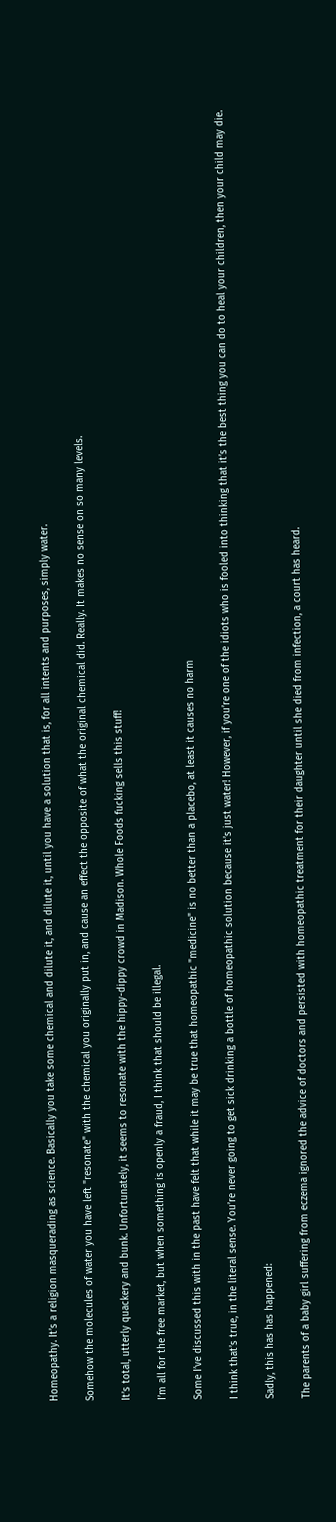Homeopathy. It’s a religion masquerading as science. Basically you take some chemical and dilute it, and dilute it, until you have a solution that is, for all intents and purposes, simply water.

Somehow the molecules of water you have left "resonate" with the chemical you originally put in, and cause an effect the opposite of what the original chemical did. Really. It makes no sense on so many levels.

It’s total, utterly quackery and bunk. Unfortunately, it seems to resonate with the hippy-dippy crowd in Madison. Whole Foods fucking sells this stuff!

I’m all for the free market, but when something is openly a fraud, I think that should be illegal.

Some I’ve discussed this with in the past have felt that while it may be true that homeopathic "medicine" is no better than a placebo, at least it causes no harm

I think that’s true, in the literal sense. You’re never going to get sick drinking a bottle of homeopathic solution because it’s just water! However, if you’re one of the idiots who is fooled into thinking that it’s the best thing you can do to heal your children, then your child may die.

Sadly, this has has happened:

The parents of a baby girl suffering from eczema ignored the advice of doctors and persisted with homeopathic treatment for their daughter until she died from infection, a court has heard.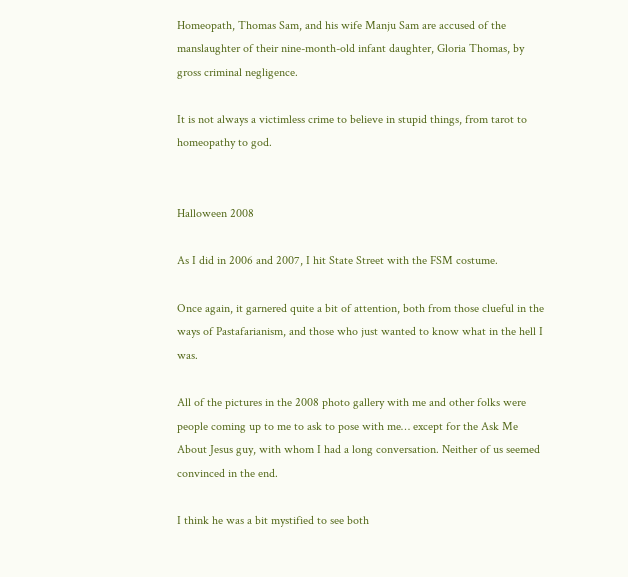Homeopath, Thomas Sam, and his wife Manju Sam are accused of the manslaughter of their nine-month-old infant daughter, Gloria Thomas, by gross criminal negligence.

It is not always a victimless crime to believe in stupid things, from tarot to homeopathy to god.


Halloween 2008

As I did in 2006 and 2007, I hit State Street with the FSM costume.

Once again, it garnered quite a bit of attention, both from those clueful in the ways of Pastafarianism, and those who just wanted to know what in the hell I was.

All of the pictures in the 2008 photo gallery with me and other folks were people coming up to me to ask to pose with me… except for the Ask Me About Jesus guy, with whom I had a long conversation. Neither of us seemed convinced in the end.

I think he was a bit mystified to see both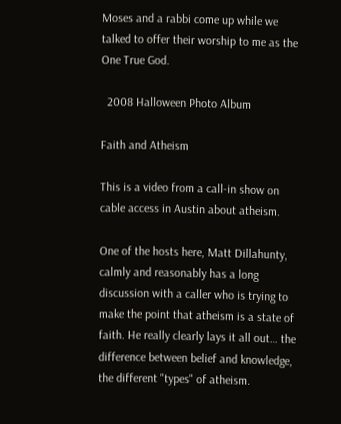Moses and a rabbi come up while we talked to offer their worship to me as the One True God.

  2008 Halloween Photo Album

Faith and Atheism

This is a video from a call-in show on cable access in Austin about atheism.

One of the hosts here, Matt Dillahunty, calmly and reasonably has a long discussion with a caller who is trying to make the point that atheism is a state of faith. He really clearly lays it all out… the difference between belief and knowledge, the different "types" of atheism.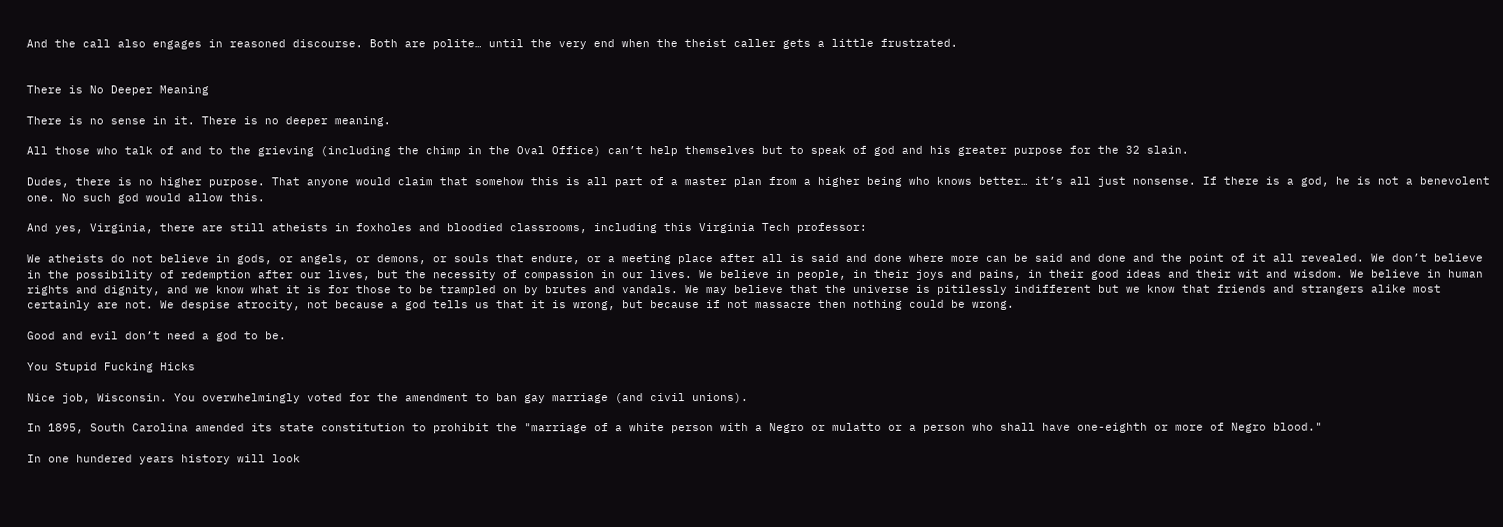And the call also engages in reasoned discourse. Both are polite… until the very end when the theist caller gets a little frustrated.


There is No Deeper Meaning

There is no sense in it. There is no deeper meaning.

All those who talk of and to the grieving (including the chimp in the Oval Office) can’t help themselves but to speak of god and his greater purpose for the 32 slain.

Dudes, there is no higher purpose. That anyone would claim that somehow this is all part of a master plan from a higher being who knows better… it’s all just nonsense. If there is a god, he is not a benevolent one. No such god would allow this.

And yes, Virginia, there are still atheists in foxholes and bloodied classrooms, including this Virginia Tech professor:

We atheists do not believe in gods, or angels, or demons, or souls that endure, or a meeting place after all is said and done where more can be said and done and the point of it all revealed. We don’t believe in the possibility of redemption after our lives, but the necessity of compassion in our lives. We believe in people, in their joys and pains, in their good ideas and their wit and wisdom. We believe in human rights and dignity, and we know what it is for those to be trampled on by brutes and vandals. We may believe that the universe is pitilessly indifferent but we know that friends and strangers alike most certainly are not. We despise atrocity, not because a god tells us that it is wrong, but because if not massacre then nothing could be wrong.

Good and evil don’t need a god to be.

You Stupid Fucking Hicks

Nice job, Wisconsin. You overwhelmingly voted for the amendment to ban gay marriage (and civil unions).

In 1895, South Carolina amended its state constitution to prohibit the "marriage of a white person with a Negro or mulatto or a person who shall have one-eighth or more of Negro blood."

In one hundered years history will look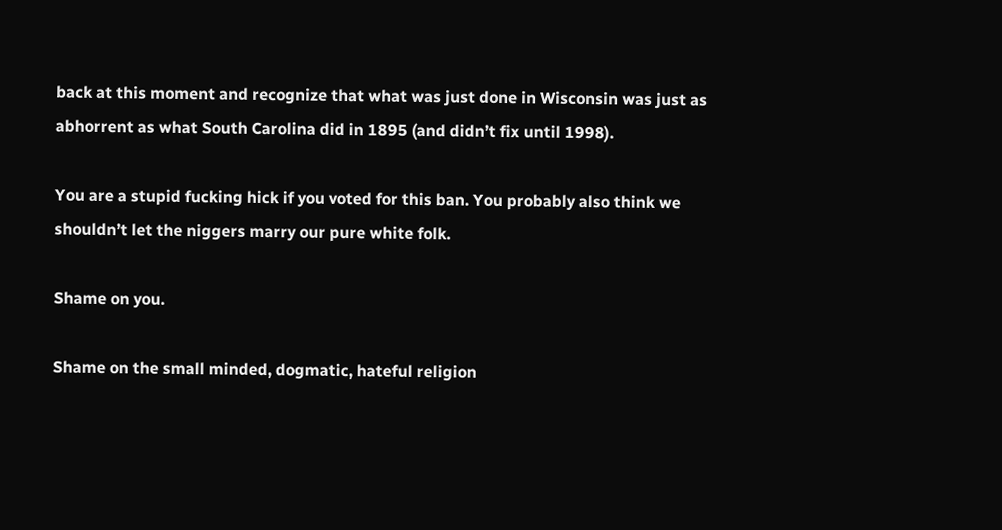back at this moment and recognize that what was just done in Wisconsin was just as abhorrent as what South Carolina did in 1895 (and didn’t fix until 1998).

You are a stupid fucking hick if you voted for this ban. You probably also think we shouldn’t let the niggers marry our pure white folk.

Shame on you.

Shame on the small minded, dogmatic, hateful religion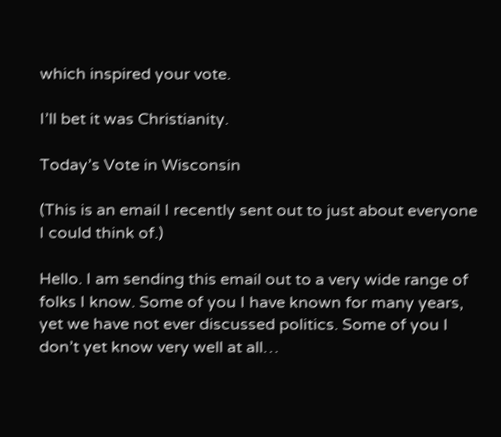which inspired your vote.

I’ll bet it was Christianity.

Today’s Vote in Wisconsin

(This is an email I recently sent out to just about everyone I could think of.)

Hello. I am sending this email out to a very wide range of folks I know. Some of you I have known for many years, yet we have not ever discussed politics. Some of you I don’t yet know very well at all…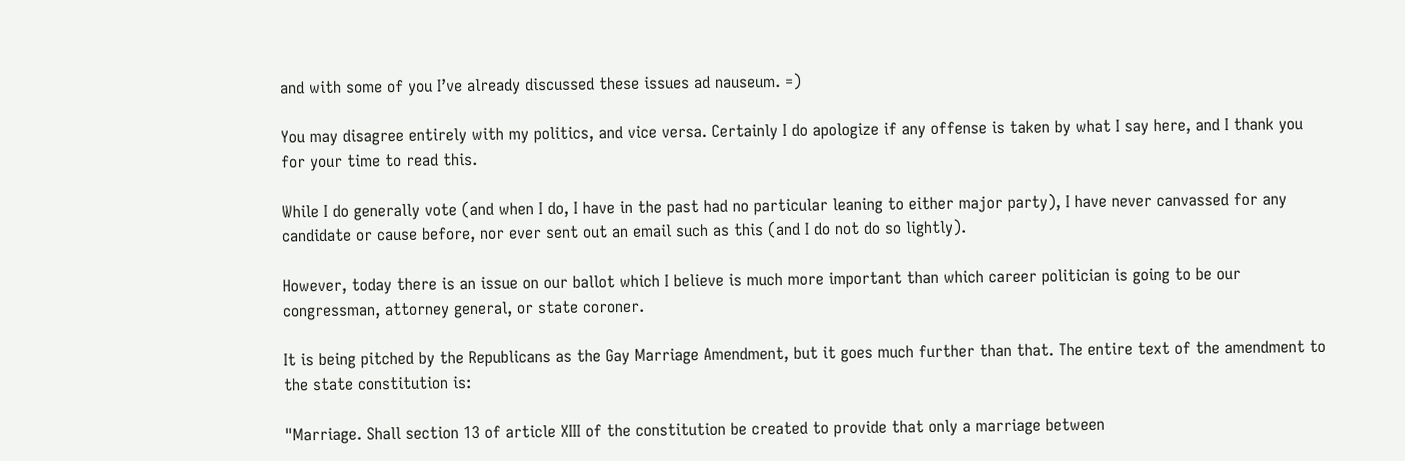and with some of you I’ve already discussed these issues ad nauseum. =)

You may disagree entirely with my politics, and vice versa. Certainly I do apologize if any offense is taken by what I say here, and I thank you for your time to read this.

While I do generally vote (and when I do, I have in the past had no particular leaning to either major party), I have never canvassed for any candidate or cause before, nor ever sent out an email such as this (and I do not do so lightly).

However, today there is an issue on our ballot which I believe is much more important than which career politician is going to be our congressman, attorney general, or state coroner.

It is being pitched by the Republicans as the Gay Marriage Amendment, but it goes much further than that. The entire text of the amendment to the state constitution is:

"Marriage. Shall section 13 of article XIII of the constitution be created to provide that only a marriage between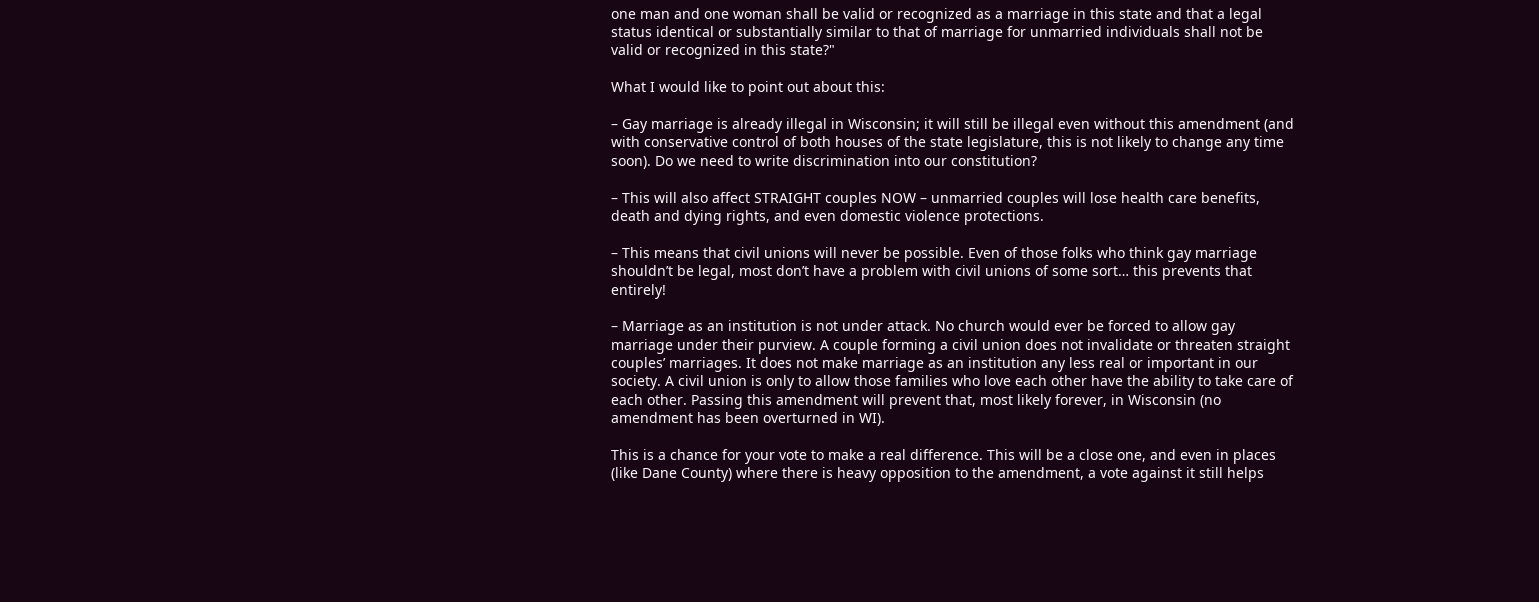one man and one woman shall be valid or recognized as a marriage in this state and that a legal status identical or substantially similar to that of marriage for unmarried individuals shall not be valid or recognized in this state?"

What I would like to point out about this:

– Gay marriage is already illegal in Wisconsin; it will still be illegal even without this amendment (and with conservative control of both houses of the state legislature, this is not likely to change any time soon). Do we need to write discrimination into our constitution?

– This will also affect STRAIGHT couples NOW – unmarried couples will lose health care benefits, death and dying rights, and even domestic violence protections.

– This means that civil unions will never be possible. Even of those folks who think gay marriage shouldn’t be legal, most don’t have a problem with civil unions of some sort… this prevents that entirely!

– Marriage as an institution is not under attack. No church would ever be forced to allow gay marriage under their purview. A couple forming a civil union does not invalidate or threaten straight couples’ marriages. It does not make marriage as an institution any less real or important in our society. A civil union is only to allow those families who love each other have the ability to take care of each other. Passing this amendment will prevent that, most likely forever, in Wisconsin (no amendment has been overturned in WI).

This is a chance for your vote to make a real difference. This will be a close one, and even in places (like Dane County) where there is heavy opposition to the amendment, a vote against it still helps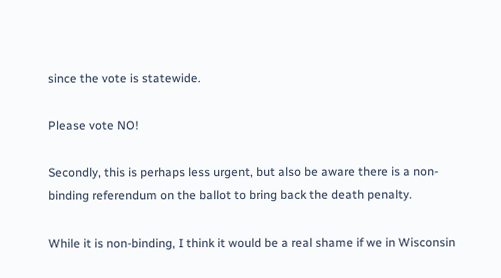since the vote is statewide.

Please vote NO!

Secondly, this is perhaps less urgent, but also be aware there is a non-binding referendum on the ballot to bring back the death penalty.

While it is non-binding, I think it would be a real shame if we in Wisconsin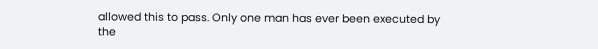allowed this to pass. Only one man has ever been executed by the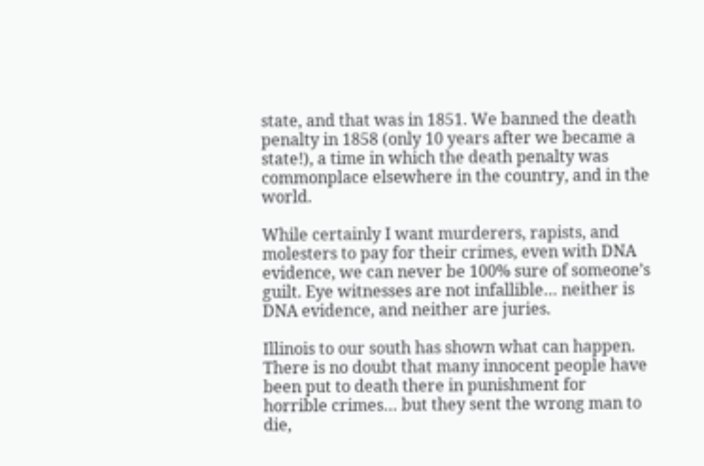state, and that was in 1851. We banned the death penalty in 1858 (only 10 years after we became a state!), a time in which the death penalty was commonplace elsewhere in the country, and in the world.

While certainly I want murderers, rapists, and molesters to pay for their crimes, even with DNA evidence, we can never be 100% sure of someone’s guilt. Eye witnesses are not infallible… neither is DNA evidence, and neither are juries.

Illinois to our south has shown what can happen. There is no doubt that many innocent people have been put to death there in punishment for horrible crimes… but they sent the wrong man to die,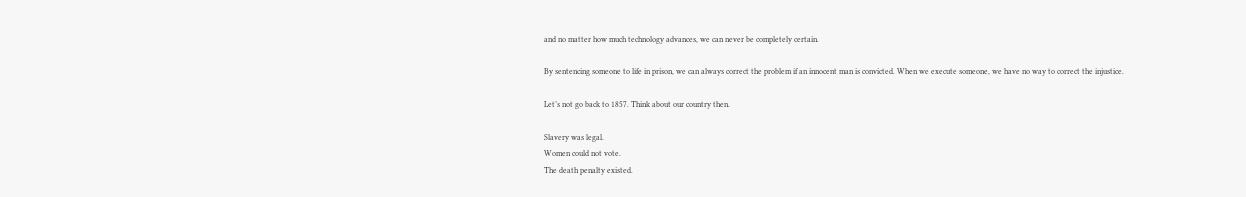and no matter how much technology advances, we can never be completely certain.

By sentencing someone to life in prison, we can always correct the problem if an innocent man is convicted. When we execute someone, we have no way to correct the injustice.

Let’s not go back to 1857. Think about our country then.

Slavery was legal.
Women could not vote.
The death penalty existed.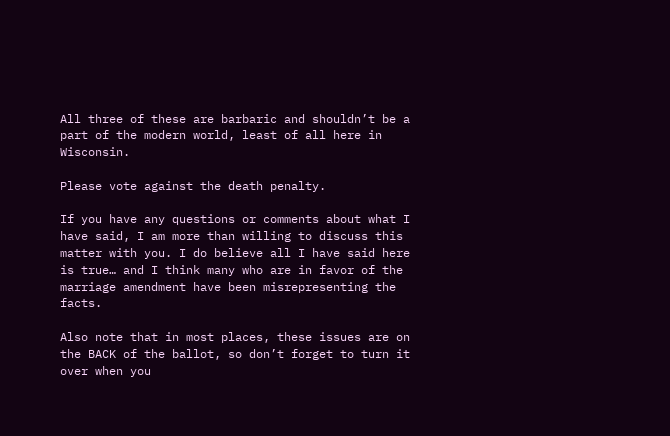All three of these are barbaric and shouldn’t be a part of the modern world, least of all here in Wisconsin.

Please vote against the death penalty.

If you have any questions or comments about what I have said, I am more than willing to discuss this matter with you. I do believe all I have said here is true… and I think many who are in favor of the marriage amendment have been misrepresenting the facts.

Also note that in most places, these issues are on the BACK of the ballot, so don’t forget to turn it over when you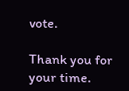vote.

Thank you for your time.